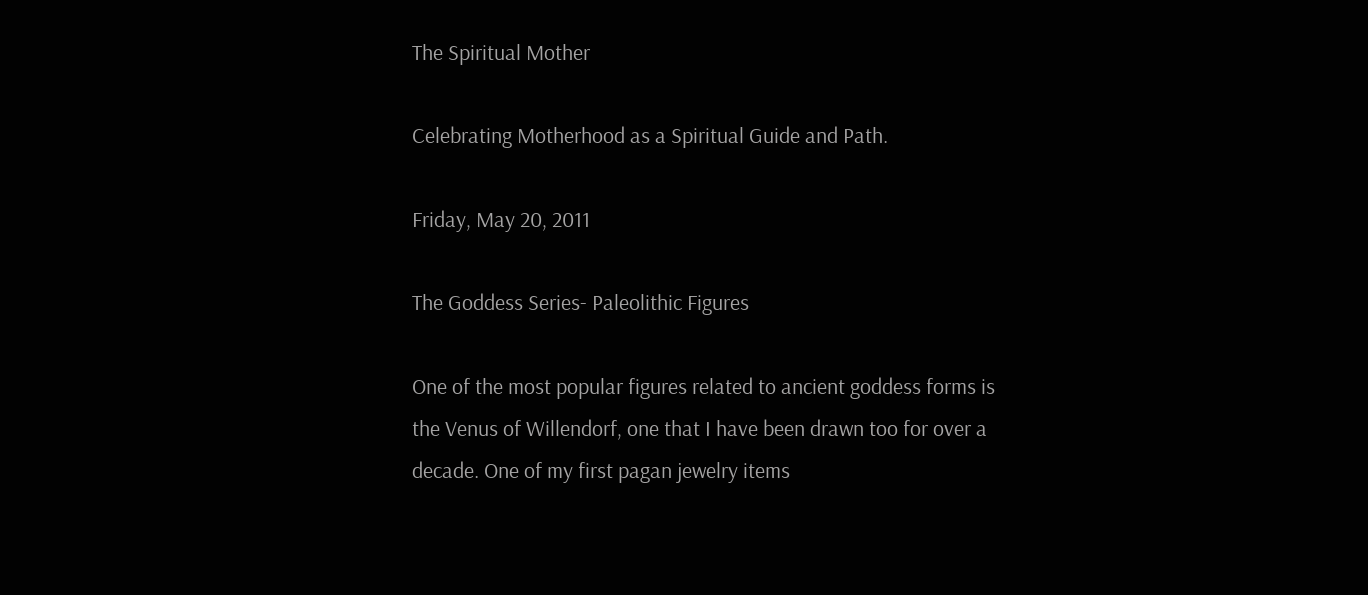The Spiritual Mother

Celebrating Motherhood as a Spiritual Guide and Path.

Friday, May 20, 2011

The Goddess Series- Paleolithic Figures

One of the most popular figures related to ancient goddess forms is the Venus of Willendorf, one that I have been drawn too for over a decade. One of my first pagan jewelry items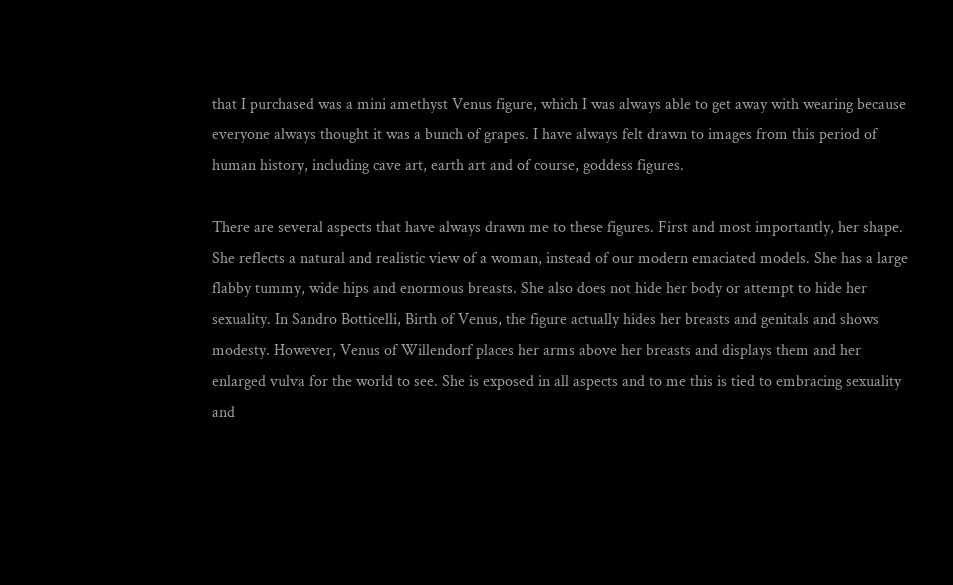that I purchased was a mini amethyst Venus figure, which I was always able to get away with wearing because everyone always thought it was a bunch of grapes. I have always felt drawn to images from this period of human history, including cave art, earth art and of course, goddess figures.

There are several aspects that have always drawn me to these figures. First and most importantly, her shape. She reflects a natural and realistic view of a woman, instead of our modern emaciated models. She has a large flabby tummy, wide hips and enormous breasts. She also does not hide her body or attempt to hide her sexuality. In Sandro Botticelli, Birth of Venus, the figure actually hides her breasts and genitals and shows modesty. However, Venus of Willendorf places her arms above her breasts and displays them and her enlarged vulva for the world to see. She is exposed in all aspects and to me this is tied to embracing sexuality and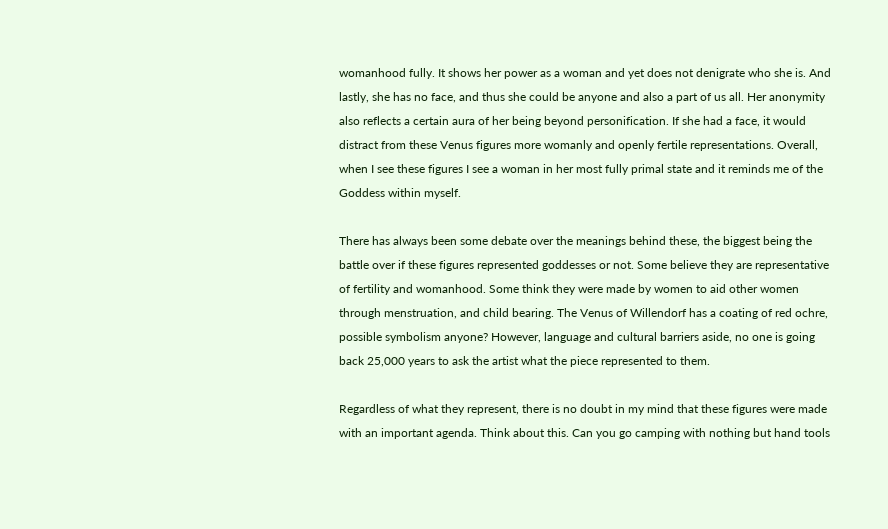womanhood fully. It shows her power as a woman and yet does not denigrate who she is. And lastly, she has no face, and thus she could be anyone and also a part of us all. Her anonymity also reflects a certain aura of her being beyond personification. If she had a face, it would distract from these Venus figures more womanly and openly fertile representations. Overall, when I see these figures I see a woman in her most fully primal state and it reminds me of the Goddess within myself.

There has always been some debate over the meanings behind these, the biggest being the battle over if these figures represented goddesses or not. Some believe they are representative of fertility and womanhood. Some think they were made by women to aid other women through menstruation, and child bearing. The Venus of Willendorf has a coating of red ochre, possible symbolism anyone? However, language and cultural barriers aside, no one is going back 25,000 years to ask the artist what the piece represented to them.

Regardless of what they represent, there is no doubt in my mind that these figures were made with an important agenda. Think about this. Can you go camping with nothing but hand tools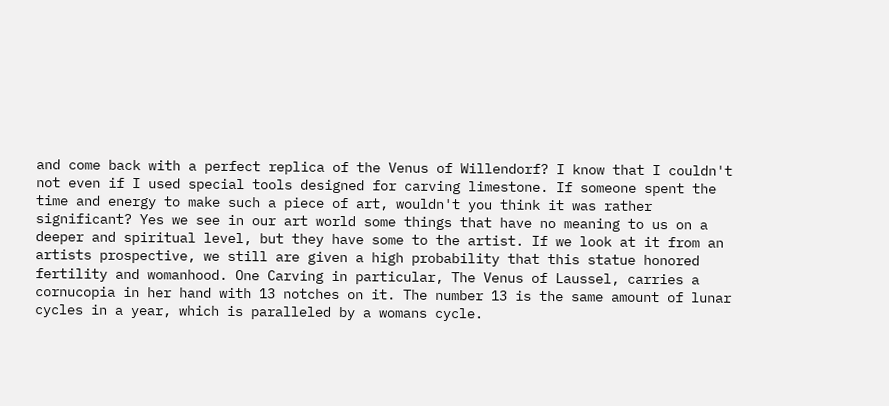and come back with a perfect replica of the Venus of Willendorf? I know that I couldn't not even if I used special tools designed for carving limestone. If someone spent the time and energy to make such a piece of art, wouldn't you think it was rather significant? Yes we see in our art world some things that have no meaning to us on a deeper and spiritual level, but they have some to the artist. If we look at it from an artists prospective, we still are given a high probability that this statue honored fertility and womanhood. One Carving in particular, The Venus of Laussel, carries a cornucopia in her hand with 13 notches on it. The number 13 is the same amount of lunar cycles in a year, which is paralleled by a womans cycle.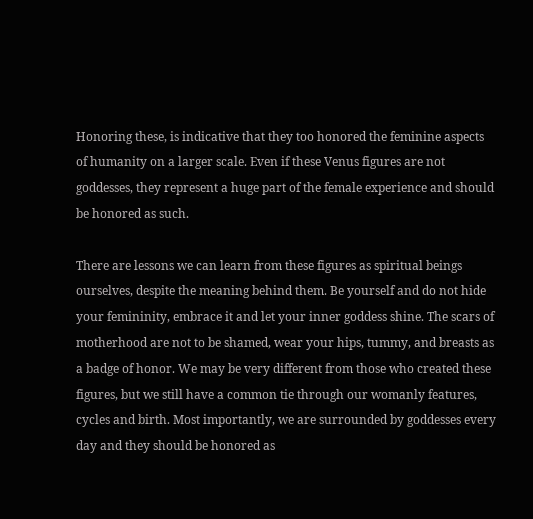Honoring these, is indicative that they too honored the feminine aspects of humanity on a larger scale. Even if these Venus figures are not goddesses, they represent a huge part of the female experience and should be honored as such.

There are lessons we can learn from these figures as spiritual beings ourselves, despite the meaning behind them. Be yourself and do not hide your femininity, embrace it and let your inner goddess shine. The scars of motherhood are not to be shamed, wear your hips, tummy, and breasts as a badge of honor. We may be very different from those who created these figures, but we still have a common tie through our womanly features, cycles and birth. Most importantly, we are surrounded by goddesses every day and they should be honored as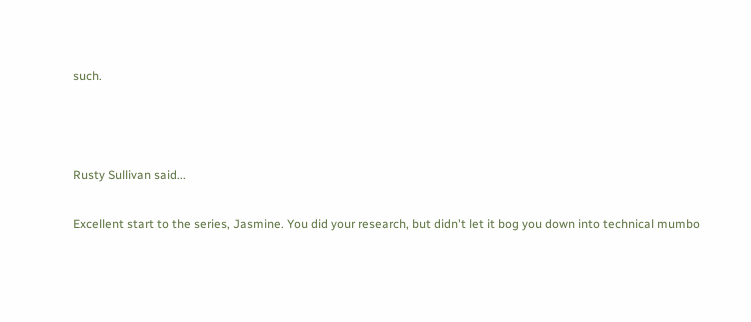such.



Rusty Sullivan said...

Excellent start to the series, Jasmine. You did your research, but didn't let it bog you down into technical mumbo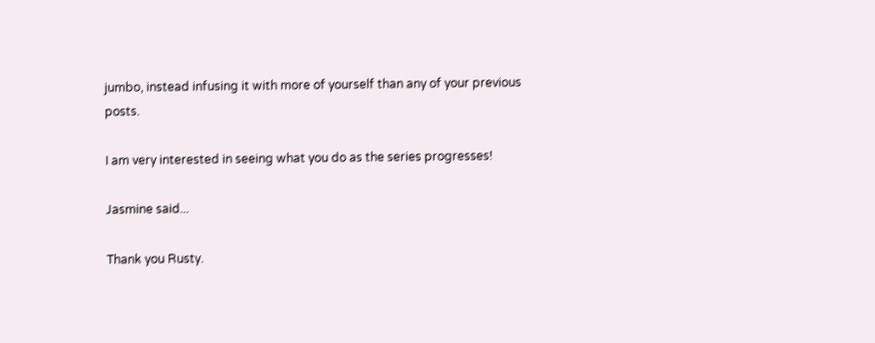jumbo, instead infusing it with more of yourself than any of your previous posts.

I am very interested in seeing what you do as the series progresses!

Jasmine said...

Thank you Rusty.